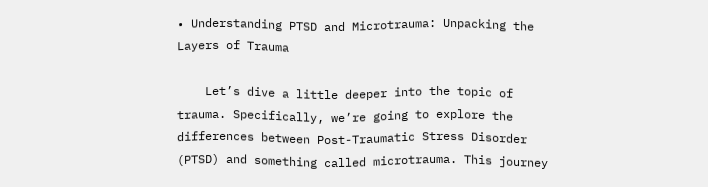• Understanding PTSD and Microtrauma: Unpacking the Layers of Trauma

    Let’s dive a little deeper into the topic of trauma. Specifically, we’re going to explore the differences between Post-Traumatic Stress Disorder (PTSD) and something called microtrauma. This journey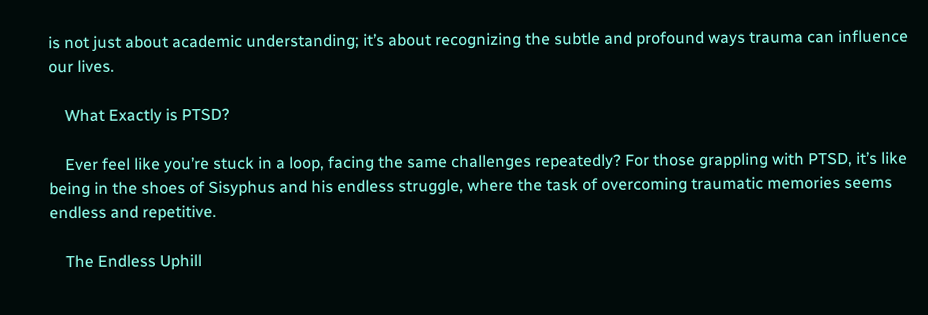is not just about academic understanding; it’s about recognizing the subtle and profound ways trauma can influence our lives.

    What Exactly is PTSD?

    Ever feel like you’re stuck in a loop, facing the same challenges repeatedly? For those grappling with PTSD, it’s like being in the shoes of Sisyphus and his endless struggle, where the task of overcoming traumatic memories seems endless and repetitive.

    The Endless Uphill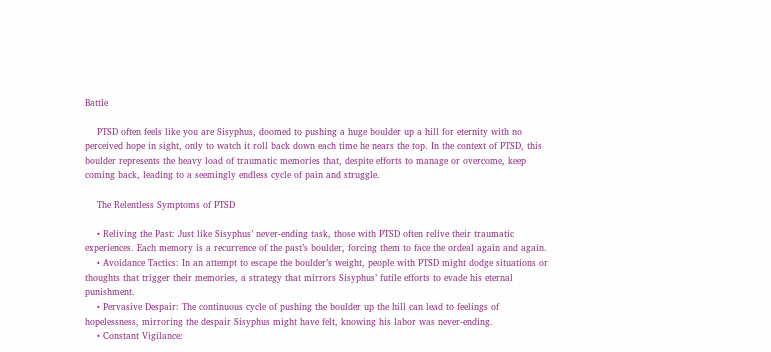Battle

    PTSD often feels like you are Sisyphus, doomed to pushing a huge boulder up a hill for eternity with no perceived hope in sight, only to watch it roll back down each time he nears the top. In the context of PTSD, this boulder represents the heavy load of traumatic memories that, despite efforts to manage or overcome, keep coming back, leading to a seemingly endless cycle of pain and struggle.

    The Relentless Symptoms of PTSD

    • Reliving the Past: Just like Sisyphus’ never-ending task, those with PTSD often relive their traumatic experiences. Each memory is a recurrence of the past’s boulder, forcing them to face the ordeal again and again.
    • Avoidance Tactics: In an attempt to escape the boulder’s weight, people with PTSD might dodge situations or thoughts that trigger their memories, a strategy that mirrors Sisyphus’ futile efforts to evade his eternal punishment.
    • Pervasive Despair: The continuous cycle of pushing the boulder up the hill can lead to feelings of hopelessness, mirroring the despair Sisyphus might have felt, knowing his labor was never-ending.
    • Constant Vigilance: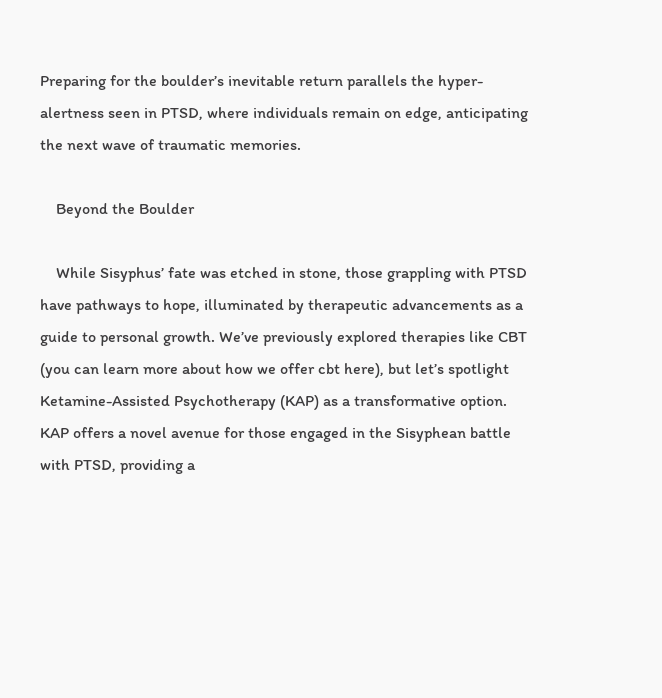Preparing for the boulder’s inevitable return parallels the hyper-alertness seen in PTSD, where individuals remain on edge, anticipating the next wave of traumatic memories.

    Beyond the Boulder

    While Sisyphus’ fate was etched in stone, those grappling with PTSD have pathways to hope, illuminated by therapeutic advancements as a guide to personal growth. We’ve previously explored therapies like CBT (you can learn more about how we offer cbt here), but let’s spotlight Ketamine-Assisted Psychotherapy (KAP) as a transformative option. KAP offers a novel avenue for those engaged in the Sisyphean battle with PTSD, providing a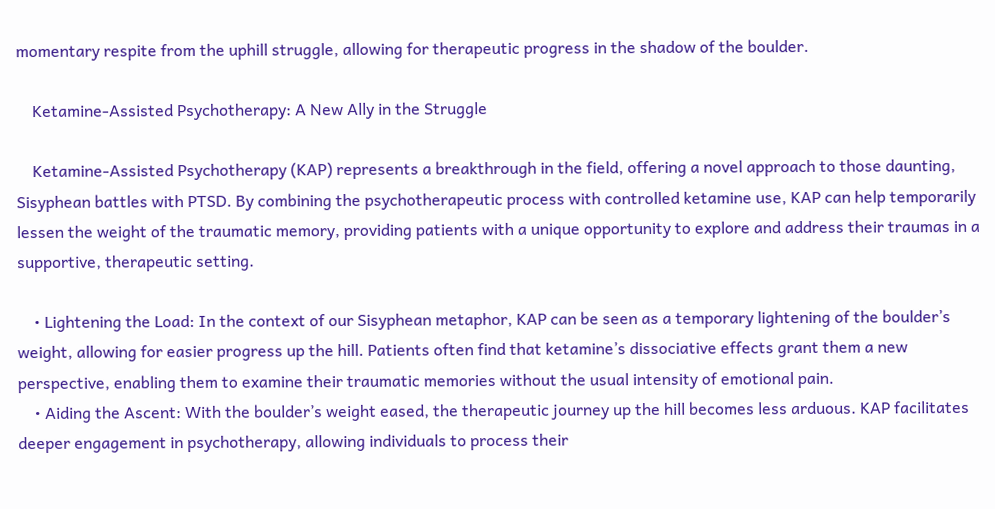momentary respite from the uphill struggle, allowing for therapeutic progress in the shadow of the boulder.

    Ketamine-Assisted Psychotherapy: A New Ally in the Struggle

    Ketamine-Assisted Psychotherapy (KAP) represents a breakthrough in the field, offering a novel approach to those daunting, Sisyphean battles with PTSD. By combining the psychotherapeutic process with controlled ketamine use, KAP can help temporarily lessen the weight of the traumatic memory, providing patients with a unique opportunity to explore and address their traumas in a supportive, therapeutic setting.

    • Lightening the Load: In the context of our Sisyphean metaphor, KAP can be seen as a temporary lightening of the boulder’s weight, allowing for easier progress up the hill. Patients often find that ketamine’s dissociative effects grant them a new perspective, enabling them to examine their traumatic memories without the usual intensity of emotional pain.
    • Aiding the Ascent: With the boulder’s weight eased, the therapeutic journey up the hill becomes less arduous. KAP facilitates deeper engagement in psychotherapy, allowing individuals to process their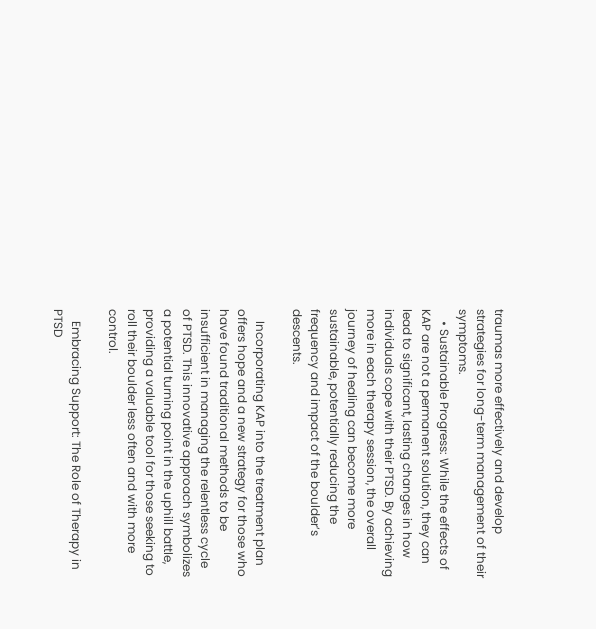traumas more effectively and develop strategies for long-term management of their symptoms.
    • Sustainable Progress: While the effects of KAP are not a permanent solution, they can lead to significant, lasting changes in how individuals cope with their PTSD. By achieving more in each therapy session, the overall journey of healing can become more sustainable, potentially reducing the frequency and impact of the boulder’s descents.

    Incorporating KAP into the treatment plan offers hope and a new strategy for those who have found traditional methods to be insufficient in managing the relentless cycle of PTSD. This innovative approach symbolizes a potential turning point in the uphill battle, providing a valuable tool for those seeking to roll their boulder less often and with more control.

    Embracing Support: The Role of Therapy in PTSD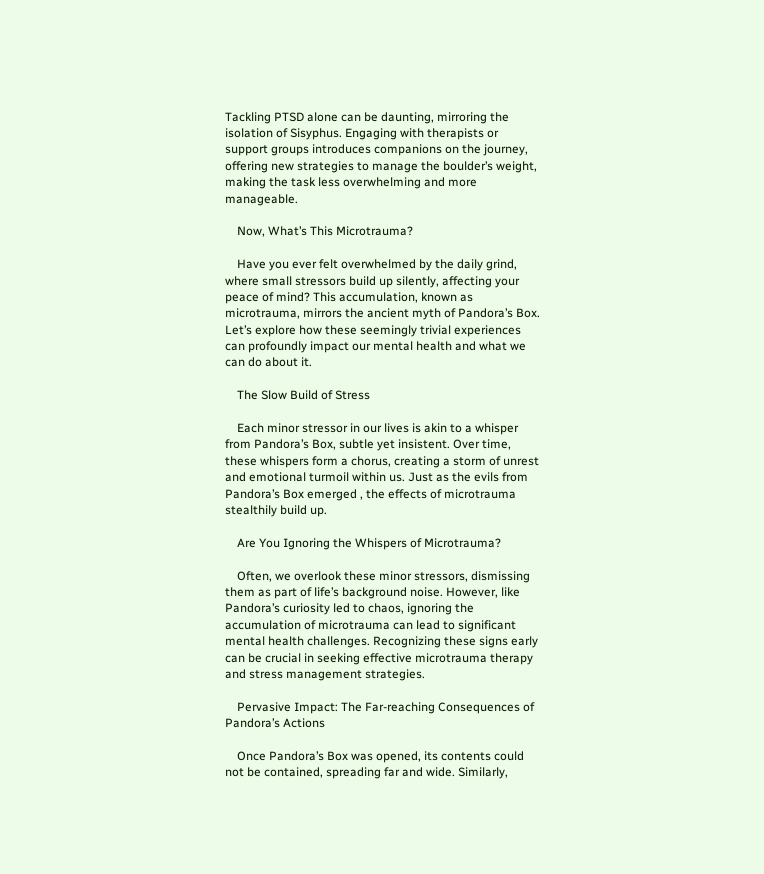Tackling PTSD alone can be daunting, mirroring the isolation of Sisyphus. Engaging with therapists or support groups introduces companions on the journey, offering new strategies to manage the boulder’s weight, making the task less overwhelming and more manageable.

    Now, What’s This Microtrauma?

    Have you ever felt overwhelmed by the daily grind, where small stressors build up silently, affecting your peace of mind? This accumulation, known as microtrauma, mirrors the ancient myth of Pandora’s Box. Let’s explore how these seemingly trivial experiences can profoundly impact our mental health and what we can do about it.

    The Slow Build of Stress

    Each minor stressor in our lives is akin to a whisper from Pandora’s Box, subtle yet insistent. Over time, these whispers form a chorus, creating a storm of unrest and emotional turmoil within us. Just as the evils from Pandora’s Box emerged , the effects of microtrauma stealthily build up.

    Are You Ignoring the Whispers of Microtrauma?

    Often, we overlook these minor stressors, dismissing them as part of life’s background noise. However, like Pandora’s curiosity led to chaos, ignoring the accumulation of microtrauma can lead to significant mental health challenges. Recognizing these signs early can be crucial in seeking effective microtrauma therapy and stress management strategies.

    Pervasive Impact: The Far-reaching Consequences of Pandora’s Actions

    Once Pandora’s Box was opened, its contents could not be contained, spreading far and wide. Similarly,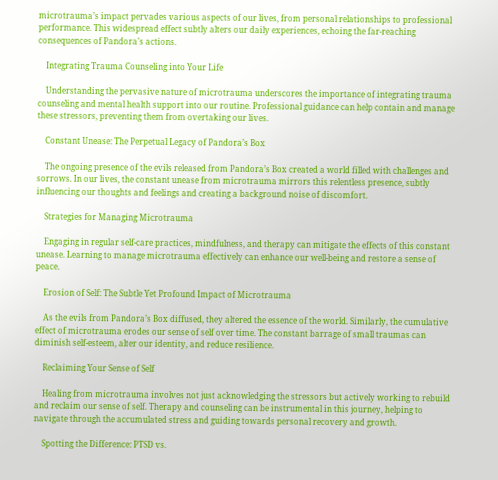microtrauma’s impact pervades various aspects of our lives, from personal relationships to professional performance. This widespread effect subtly alters our daily experiences, echoing the far-reaching consequences of Pandora’s actions.

    Integrating Trauma Counseling into Your Life

    Understanding the pervasive nature of microtrauma underscores the importance of integrating trauma counseling and mental health support into our routine. Professional guidance can help contain and manage these stressors, preventing them from overtaking our lives.

    Constant Unease: The Perpetual Legacy of Pandora’s Box

    The ongoing presence of the evils released from Pandora’s Box created a world filled with challenges and sorrows. In our lives, the constant unease from microtrauma mirrors this relentless presence, subtly influencing our thoughts and feelings and creating a background noise of discomfort.

    Strategies for Managing Microtrauma

    Engaging in regular self-care practices, mindfulness, and therapy can mitigate the effects of this constant unease. Learning to manage microtrauma effectively can enhance our well-being and restore a sense of peace.

    Erosion of Self: The Subtle Yet Profound Impact of Microtrauma

    As the evils from Pandora’s Box diffused, they altered the essence of the world. Similarly, the cumulative effect of microtrauma erodes our sense of self over time. The constant barrage of small traumas can diminish self-esteem, alter our identity, and reduce resilience.

    Reclaiming Your Sense of Self

    Healing from microtrauma involves not just acknowledging the stressors but actively working to rebuild and reclaim our sense of self. Therapy and counseling can be instrumental in this journey, helping to navigate through the accumulated stress and guiding towards personal recovery and growth.

    Spotting the Difference: PTSD vs.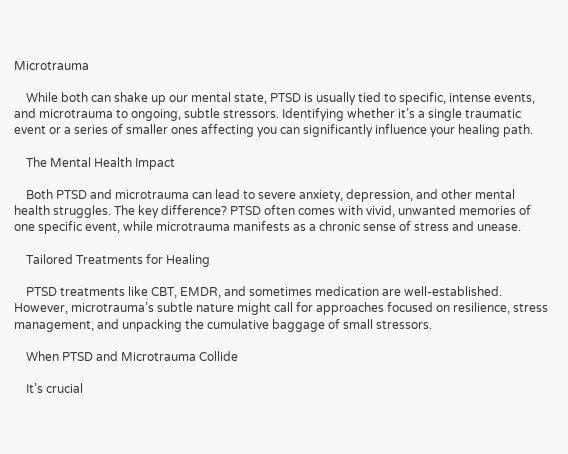Microtrauma

    While both can shake up our mental state, PTSD is usually tied to specific, intense events, and microtrauma to ongoing, subtle stressors. Identifying whether it’s a single traumatic event or a series of smaller ones affecting you can significantly influence your healing path.

    The Mental Health Impact

    Both PTSD and microtrauma can lead to severe anxiety, depression, and other mental health struggles. The key difference? PTSD often comes with vivid, unwanted memories of one specific event, while microtrauma manifests as a chronic sense of stress and unease.

    Tailored Treatments for Healing

    PTSD treatments like CBT, EMDR, and sometimes medication are well-established. However, microtrauma’s subtle nature might call for approaches focused on resilience, stress management, and unpacking the cumulative baggage of small stressors.

    When PTSD and Microtrauma Collide

    It’s crucial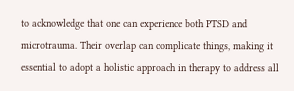to acknowledge that one can experience both PTSD and microtrauma. Their overlap can complicate things, making it essential to adopt a holistic approach in therapy to address all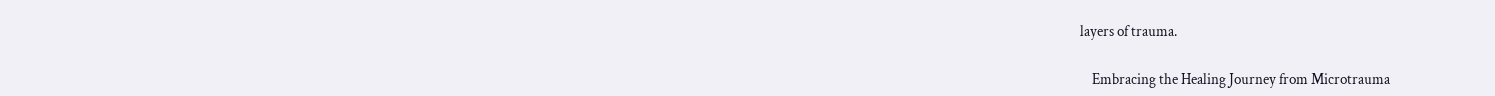layers of trauma.

    Embracing the Healing Journey from Microtrauma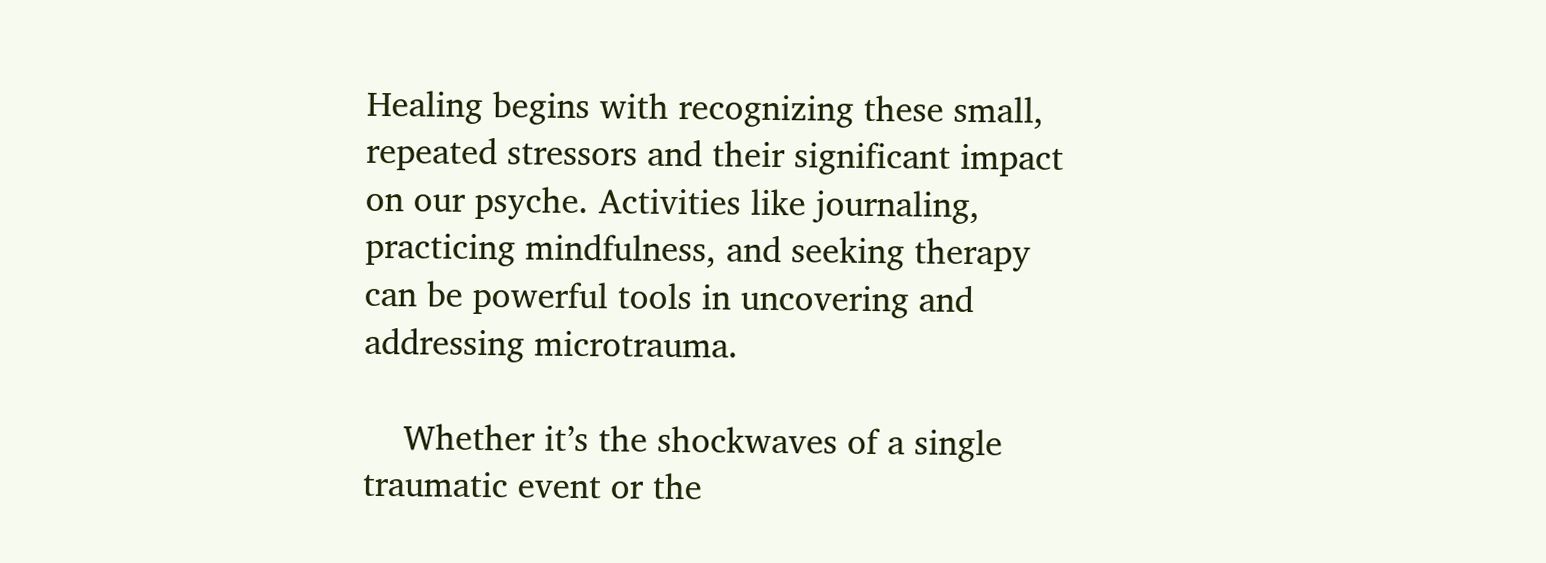Healing begins with recognizing these small, repeated stressors and their significant impact on our psyche. Activities like journaling, practicing mindfulness, and seeking therapy can be powerful tools in uncovering and addressing microtrauma.

    Whether it’s the shockwaves of a single traumatic event or the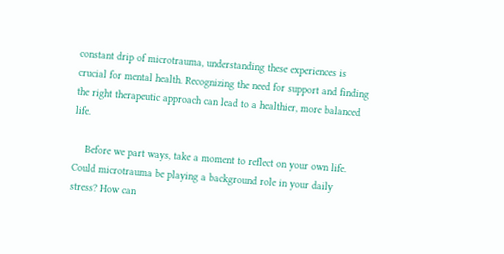constant drip of microtrauma, understanding these experiences is crucial for mental health. Recognizing the need for support and finding the right therapeutic approach can lead to a healthier, more balanced life.

    Before we part ways, take a moment to reflect on your own life. Could microtrauma be playing a background role in your daily stress? How can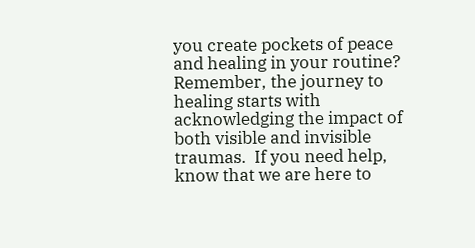you create pockets of peace and healing in your routine? Remember, the journey to healing starts with acknowledging the impact of both visible and invisible traumas.  If you need help, know that we are here to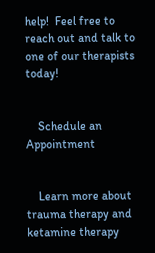help!  Feel free to reach out and talk to one of our therapists today!


    Schedule an Appointment


    Learn more about trauma therapy and ketamine therapy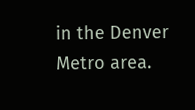in the Denver Metro area.